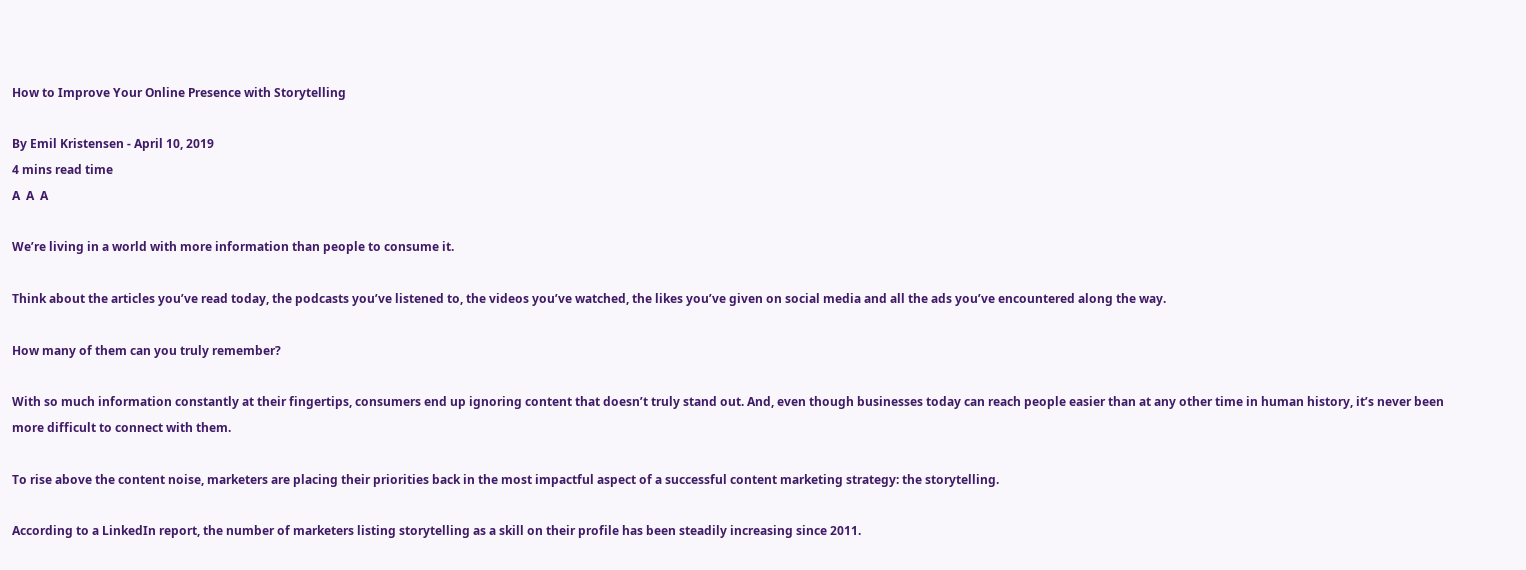How to Improve Your Online Presence with Storytelling

By Emil Kristensen - April 10, 2019
4 mins read time
A  A  A

We’re living in a world with more information than people to consume it.

Think about the articles you’ve read today, the podcasts you’ve listened to, the videos you’ve watched, the likes you’ve given on social media and all the ads you’ve encountered along the way.

How many of them can you truly remember?

With so much information constantly at their fingertips, consumers end up ignoring content that doesn’t truly stand out. And, even though businesses today can reach people easier than at any other time in human history, it’s never been more difficult to connect with them.

To rise above the content noise, marketers are placing their priorities back in the most impactful aspect of a successful content marketing strategy: the storytelling.

According to a LinkedIn report, the number of marketers listing storytelling as a skill on their profile has been steadily increasing since 2011.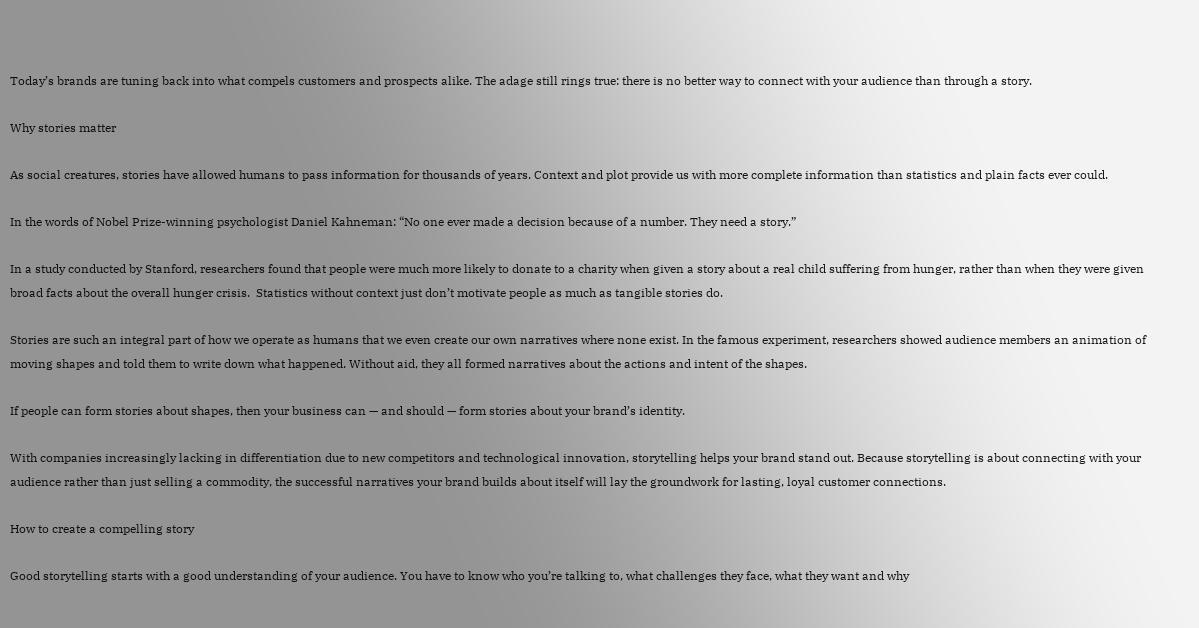Today’s brands are tuning back into what compels customers and prospects alike. The adage still rings true: there is no better way to connect with your audience than through a story.

Why stories matter

As social creatures, stories have allowed humans to pass information for thousands of years. Context and plot provide us with more complete information than statistics and plain facts ever could.

In the words of Nobel Prize-winning psychologist Daniel Kahneman: “No one ever made a decision because of a number. They need a story.”

In a study conducted by Stanford, researchers found that people were much more likely to donate to a charity when given a story about a real child suffering from hunger, rather than when they were given broad facts about the overall hunger crisis.  Statistics without context just don’t motivate people as much as tangible stories do.

Stories are such an integral part of how we operate as humans that we even create our own narratives where none exist. In the famous experiment, researchers showed audience members an animation of moving shapes and told them to write down what happened. Without aid, they all formed narratives about the actions and intent of the shapes.

If people can form stories about shapes, then your business can — and should — form stories about your brand’s identity.

With companies increasingly lacking in differentiation due to new competitors and technological innovation, storytelling helps your brand stand out. Because storytelling is about connecting with your audience rather than just selling a commodity, the successful narratives your brand builds about itself will lay the groundwork for lasting, loyal customer connections.

How to create a compelling story

Good storytelling starts with a good understanding of your audience. You have to know who you’re talking to, what challenges they face, what they want and why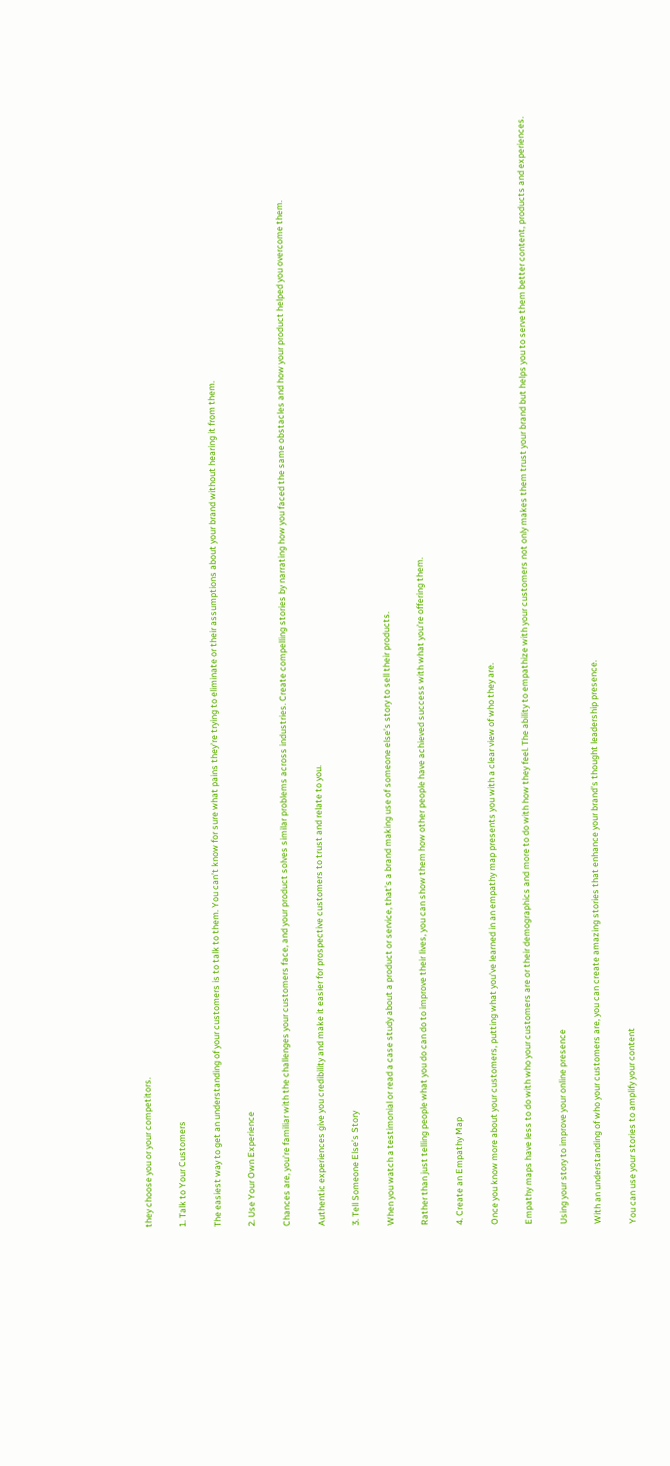they choose you or your competitors.

1. Talk to Your Customers

The easiest way to get an understanding of your customers is to talk to them. You can’t know for sure what pains they’re trying to eliminate or their assumptions about your brand without hearing it from them.

2. Use Your Own Experience

Chances are, you’re familiar with the challenges your customers face, and your product solves similar problems across industries. Create compelling stories by narrating how you faced the same obstacles and how your product helped you overcome them.

Authentic experiences give you credibility and make it easier for prospective customers to trust and relate to you.

3. Tell Someone Else’s Story

When you watch a testimonial or read a case study about a product or service, that’s a brand making use of someone else’s story to sell their products.

Rather than just telling people what you do can do to improve their lives, you can show them how other people have achieved success with what you’re offering them.

4. Create an Empathy Map

Once you know more about your customers, putting what you’ve learned in an empathy map presents you with a clear view of who they are.

Empathy maps have less to do with who your customers are or their demographics and more to do with how they feel. The ability to empathize with your customers not only makes them trust your brand but helps you to serve them better content, products and experiences.

Using your story to improve your online presence

With an understanding of who your customers are, you can create amazing stories that enhance your brand’s thought leadership presence.

You can use your stories to amplify your content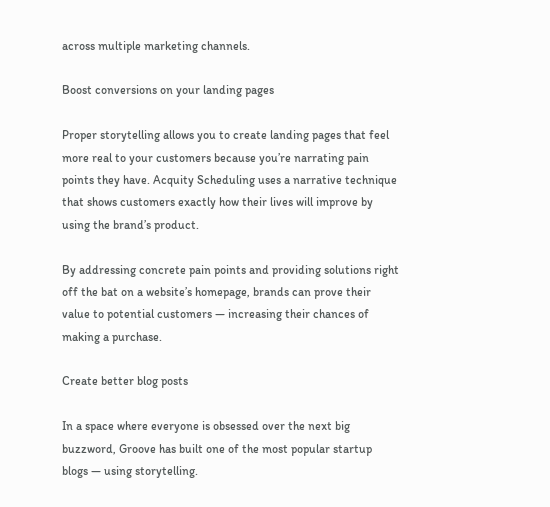across multiple marketing channels.

Boost conversions on your landing pages

Proper storytelling allows you to create landing pages that feel more real to your customers because you’re narrating pain points they have. Acquity Scheduling uses a narrative technique that shows customers exactly how their lives will improve by using the brand’s product.

By addressing concrete pain points and providing solutions right off the bat on a website’s homepage, brands can prove their value to potential customers — increasing their chances of making a purchase.

Create better blog posts

In a space where everyone is obsessed over the next big buzzword, Groove has built one of the most popular startup blogs — using storytelling.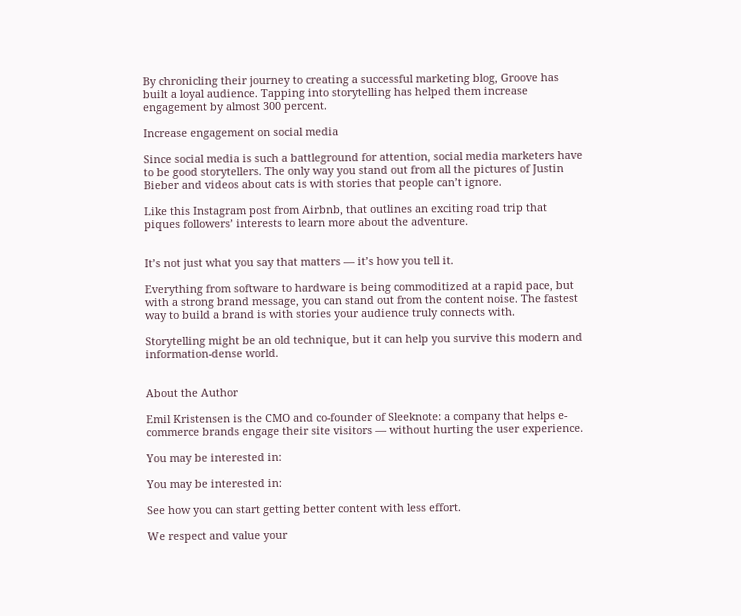By chronicling their journey to creating a successful marketing blog, Groove has built a loyal audience. Tapping into storytelling has helped them increase engagement by almost 300 percent.

Increase engagement on social media

Since social media is such a battleground for attention, social media marketers have to be good storytellers. The only way you stand out from all the pictures of Justin Bieber and videos about cats is with stories that people can’t ignore.

Like this Instagram post from Airbnb, that outlines an exciting road trip that piques followers’ interests to learn more about the adventure.


It’s not just what you say that matters — it’s how you tell it.

Everything from software to hardware is being commoditized at a rapid pace, but with a strong brand message, you can stand out from the content noise. The fastest way to build a brand is with stories your audience truly connects with.

Storytelling might be an old technique, but it can help you survive this modern and information-dense world.


About the Author

Emil Kristensen is the CMO and co-founder of Sleeknote: a company that helps e-commerce brands engage their site visitors — without hurting the user experience.

You may be interested in:

You may be interested in:

See how you can start getting better content with less effort.

We respect and value your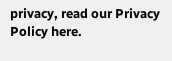privacy, read our Privacy Policy here.